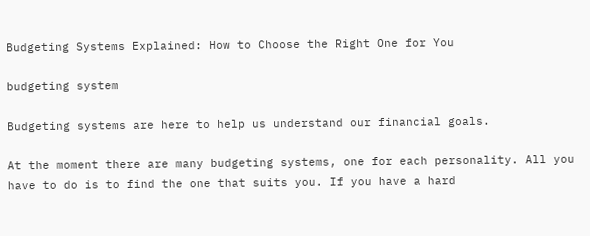Budgeting Systems Explained: How to Choose the Right One for You

budgeting system

Budgeting systems are here to help us understand our financial goals.

At the moment there are many budgeting systems, one for each personality. All you have to do is to find the one that suits you. If you have a hard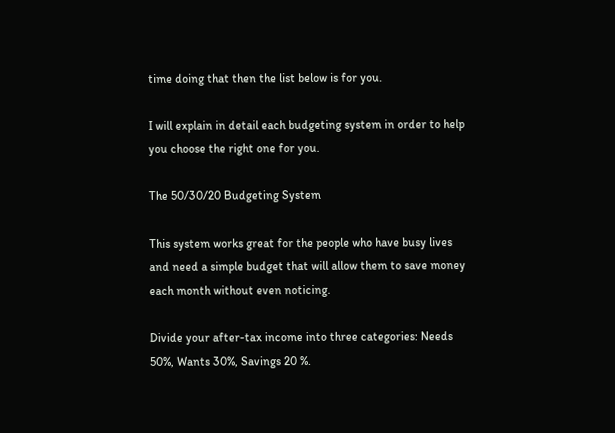time doing that then the list below is for you.

I will explain in detail each budgeting system in order to help you choose the right one for you.

The 50/30/20 Budgeting System

This system works great for the people who have busy lives and need a simple budget that will allow them to save money each month without even noticing.

Divide your after-tax income into three categories: Needs 50%, Wants 30%, Savings 20 %.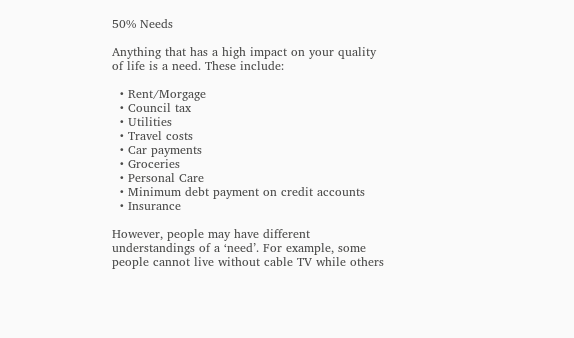50% Needs

Anything that has a high impact on your quality of life is a need. These include:

  • Rent/Morgage
  • Council tax
  • Utilities
  • Travel costs
  • Car payments
  • Groceries
  • Personal Care
  • Minimum debt payment on credit accounts
  • Insurance

However, people may have different understandings of a ‘need’. For example, some people cannot live without cable TV while others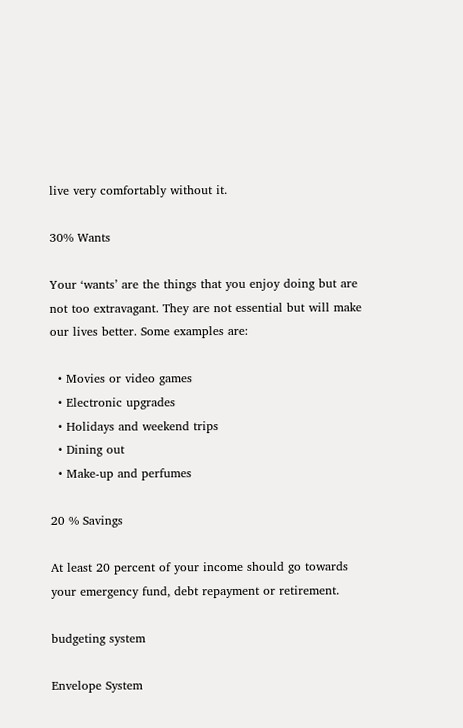live very comfortably without it.

30% Wants

Your ‘wants’ are the things that you enjoy doing but are not too extravagant. They are not essential but will make our lives better. Some examples are:

  • Movies or video games
  • Electronic upgrades
  • Holidays and weekend trips
  • Dining out
  • Make-up and perfumes

20 % Savings

At least 20 percent of your income should go towards your emergency fund, debt repayment or retirement.

budgeting system

Envelope System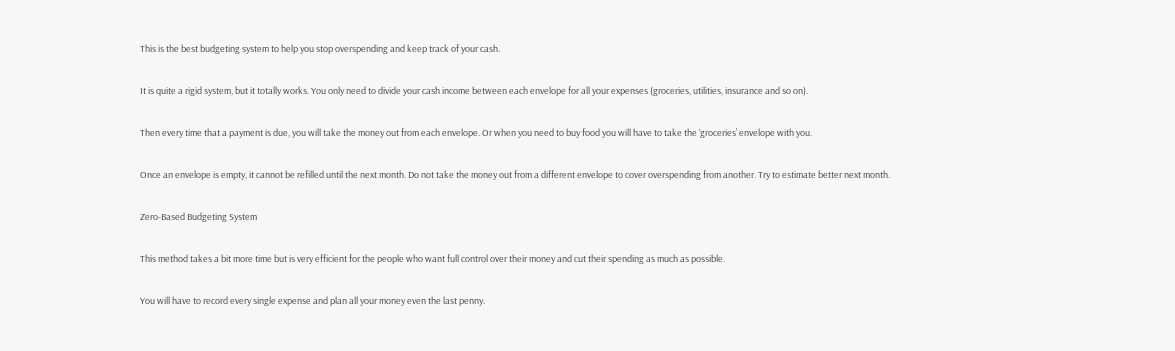This is the best budgeting system to help you stop overspending and keep track of your cash.

It is quite a rigid system, but it totally works. You only need to divide your cash income between each envelope for all your expenses (groceries, utilities, insurance and so on).

Then every time that a payment is due, you will take the money out from each envelope. Or when you need to buy food you will have to take the ‘groceries’ envelope with you.

Once an envelope is empty, it cannot be refilled until the next month. Do not take the money out from a different envelope to cover overspending from another. Try to estimate better next month.

Zero-Based Budgeting System

This method takes a bit more time but is very efficient for the people who want full control over their money and cut their spending as much as possible.

You will have to record every single expense and plan all your money even the last penny.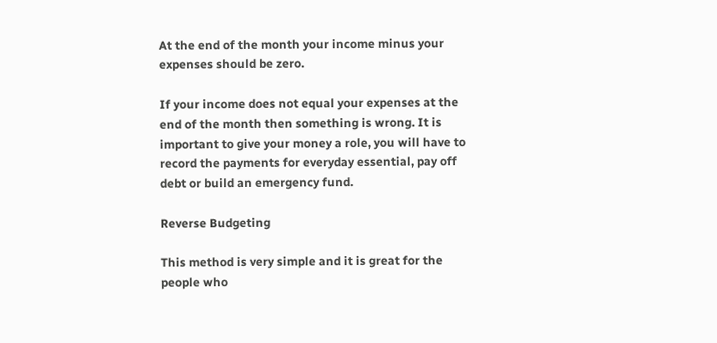At the end of the month your income minus your expenses should be zero.

If your income does not equal your expenses at the end of the month then something is wrong. It is important to give your money a role, you will have to record the payments for everyday essential, pay off debt or build an emergency fund.

Reverse Budgeting

This method is very simple and it is great for the people who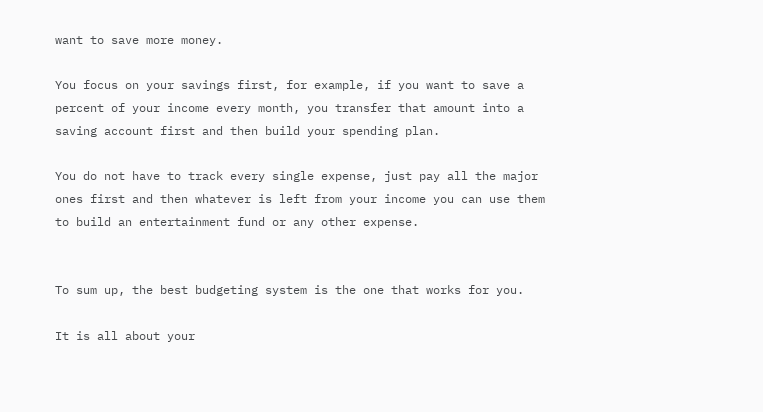want to save more money.

You focus on your savings first, for example, if you want to save a percent of your income every month, you transfer that amount into a saving account first and then build your spending plan.

You do not have to track every single expense, just pay all the major ones first and then whatever is left from your income you can use them to build an entertainment fund or any other expense.


To sum up, the best budgeting system is the one that works for you.

It is all about your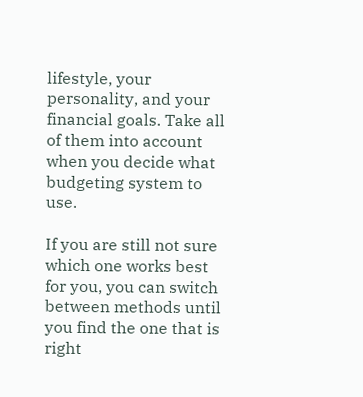lifestyle, your personality, and your financial goals. Take all of them into account when you decide what budgeting system to use.

If you are still not sure which one works best for you, you can switch between methods until you find the one that is right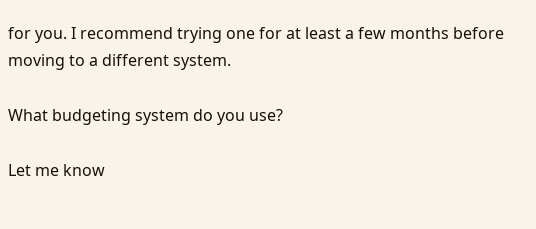for you. I recommend trying one for at least a few months before moving to a different system.

What budgeting system do you use?

Let me know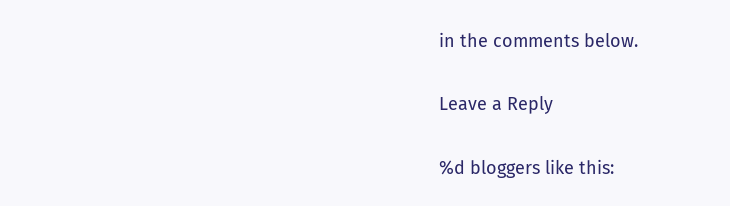in the comments below.

Leave a Reply

%d bloggers like this: